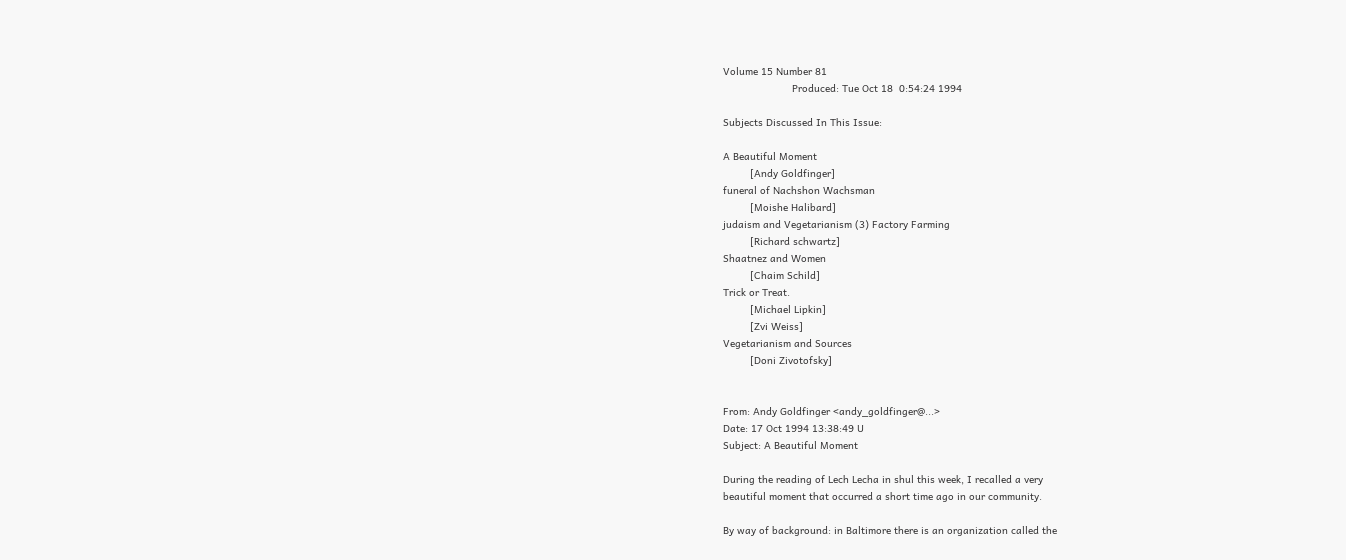Volume 15 Number 81
                       Produced: Tue Oct 18  0:54:24 1994

Subjects Discussed In This Issue:

A Beautiful Moment
         [Andy Goldfinger]
funeral of Nachshon Wachsman
         [Moishe Halibard]
judaism and Vegetarianism (3) Factory Farming
         [Richard schwartz]
Shaatnez and Women
         [Chaim Schild]
Trick or Treat.
         [Michael Lipkin]
         [Zvi Weiss]
Vegetarianism and Sources
         [Doni Zivotofsky]


From: Andy Goldfinger <andy_goldfinger@...>
Date: 17 Oct 1994 13:38:49 U
Subject: A Beautiful Moment

During the reading of Lech Lecha in shul this week, I recalled a very
beautiful moment that occurred a short time ago in our community.

By way of background: in Baltimore there is an organization called the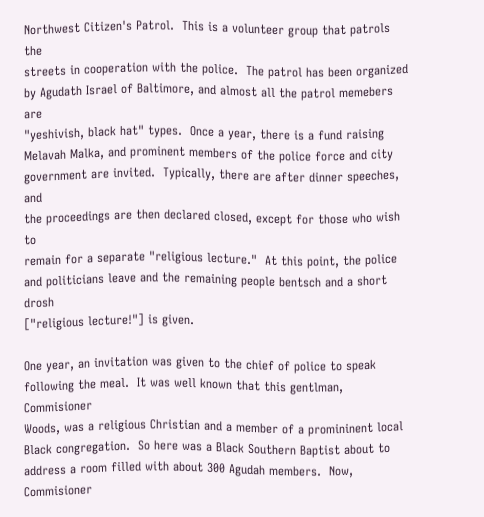Northwest Citizen's Patrol.  This is a volunteer group that patrols the
streets in cooperation with the police.  The patrol has been organized
by Agudath Israel of Baltimore, and almost all the patrol memebers are
"yeshivish, black hat" types.  Once a year, there is a fund raising
Melavah Malka, and prominent members of the police force and city
government are invited.  Typically, there are after dinner speeches, and
the proceedings are then declared closed, except for those who wish to
remain for a separate "religious lecture."  At this point, the police
and politicians leave and the remaining people bentsch and a short drosh
["religious lecture!"] is given.

One year, an invitation was given to the chief of police to speak
following the meal.  It was well known that this gentlman, Commisioner
Woods, was a religious Christian and a member of a promininent local
Black congregation.  So here was a Black Southern Baptist about to
address a room filled with about 300 Agudah members.  Now, Commisioner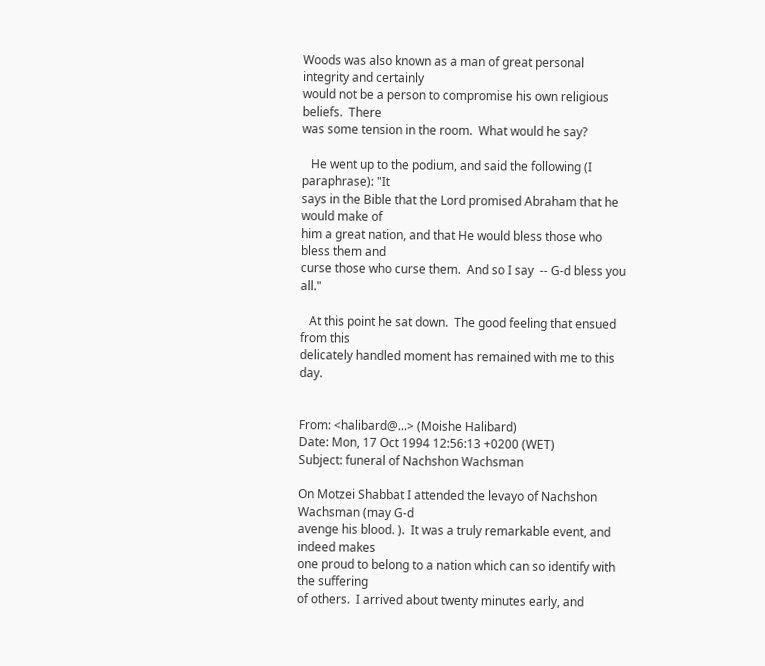Woods was also known as a man of great personal integrity and certainly
would not be a person to compromise his own religious beliefs.  There
was some tension in the room.  What would he say?

   He went up to the podium, and said the following (I paraphrase): "It
says in the Bible that the Lord promised Abraham that he would make of
him a great nation, and that He would bless those who bless them and
curse those who curse them.  And so I say  -- G-d bless you all."

   At this point he sat down.  The good feeling that ensued from this
delicately handled moment has remained with me to this day.


From: <halibard@...> (Moishe Halibard)
Date: Mon, 17 Oct 1994 12:56:13 +0200 (WET)
Subject: funeral of Nachshon Wachsman

On Motzei Shabbat I attended the levayo of Nachshon Wachsman (may G-d
avenge his blood. ).  It was a truly remarkable event, and indeed makes
one proud to belong to a nation which can so identify with the suffering
of others.  I arrived about twenty minutes early, and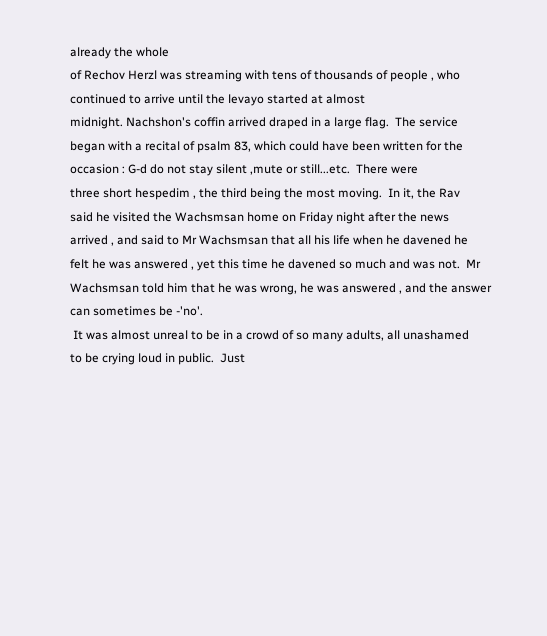already the whole
of Rechov Herzl was streaming with tens of thousands of people , who
continued to arrive until the levayo started at almost
midnight. Nachshon's coffin arrived draped in a large flag.  The service
began with a recital of psalm 83, which could have been written for the
occasion : G-d do not stay silent ,mute or still...etc.  There were
three short hespedim , the third being the most moving.  In it, the Rav
said he visited the Wachsmsan home on Friday night after the news
arrived , and said to Mr Wachsmsan that all his life when he davened he
felt he was answered , yet this time he davened so much and was not.  Mr
Wachsmsan told him that he was wrong, he was answered , and the answer
can sometimes be -'no'.
 It was almost unreal to be in a crowd of so many adults, all unashamed
to be crying loud in public.  Just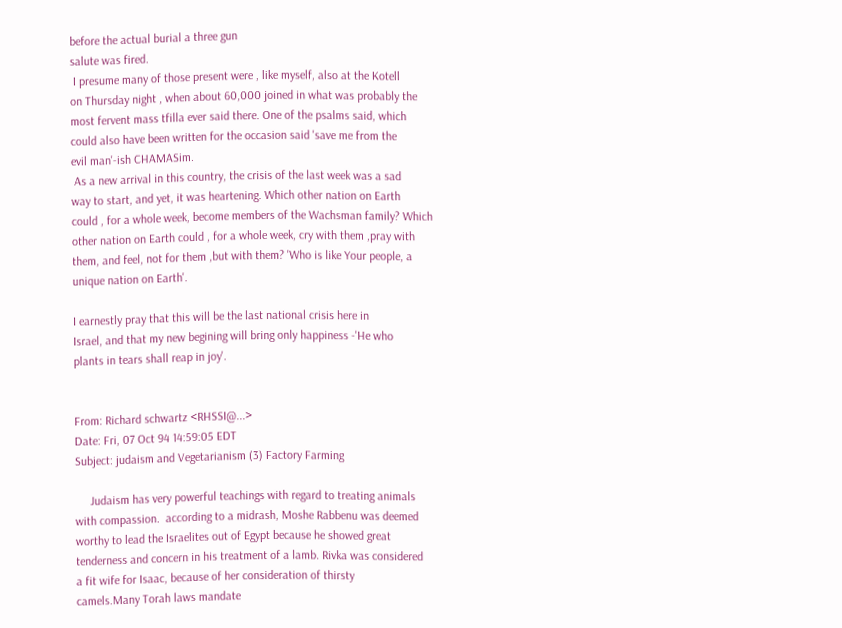before the actual burial a three gun
salute was fired.
 I presume many of those present were , like myself, also at the Kotell
on Thursday night , when about 60,000 joined in what was probably the
most fervent mass tfilla ever said there. One of the psalms said, which
could also have been written for the occasion said 'save me from the
evil man'-ish CHAMASim.
 As a new arrival in this country, the crisis of the last week was a sad
way to start, and yet, it was heartening. Which other nation on Earth
could , for a whole week, become members of the Wachsman family? Which
other nation on Earth could , for a whole week, cry with them ,pray with
them, and feel, not for them ,but with them? 'Who is like Your people, a
unique nation on Earth'.

I earnestly pray that this will be the last national crisis here in
Israel, and that my new begining will bring only happiness -'He who
plants in tears shall reap in joy'.


From: Richard schwartz <RHSSI@...>
Date: Fri, 07 Oct 94 14:59:05 EDT
Subject: judaism and Vegetarianism (3) Factory Farming

     Judaism has very powerful teachings with regard to treating animals
with compassion.  according to a midrash, Moshe Rabbenu was deemed
worthy to lead the Israelites out of Egypt because he showed great
tenderness and concern in his treatment of a lamb. Rivka was considered
a fit wife for Isaac, because of her consideration of thirsty
camels.Many Torah laws mandate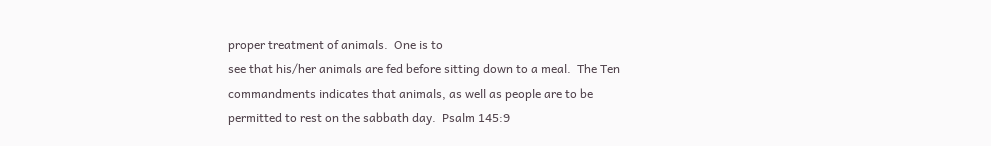proper treatment of animals.  One is to
see that his/her animals are fed before sitting down to a meal.  The Ten
commandments indicates that animals, as well as people are to be
permitted to rest on the sabbath day.  Psalm 145:9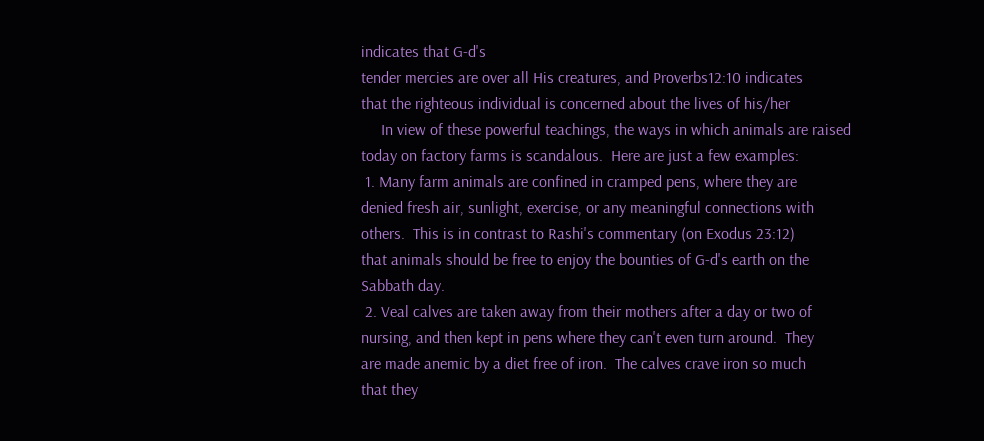indicates that G-d's
tender mercies are over all His creatures, and Proverbs12:10 indicates
that the righteous individual is concerned about the lives of his/her
     In view of these powerful teachings, the ways in which animals are raised
today on factory farms is scandalous.  Here are just a few examples:
 1. Many farm animals are confined in cramped pens, where they are
denied fresh air, sunlight, exercise, or any meaningful connections with
others.  This is in contrast to Rashi's commentary (on Exodus 23:12)
that animals should be free to enjoy the bounties of G-d's earth on the
Sabbath day.
 2. Veal calves are taken away from their mothers after a day or two of
nursing, and then kept in pens where they can't even turn around.  They
are made anemic by a diet free of iron.  The calves crave iron so much
that they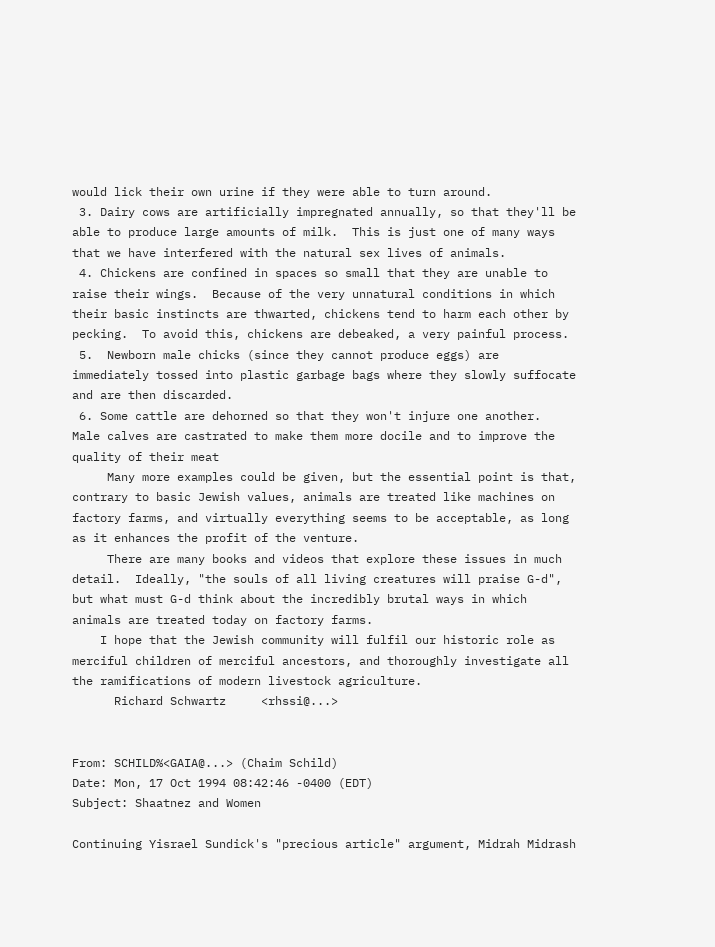would lick their own urine if they were able to turn around.
 3. Dairy cows are artificially impregnated annually, so that they'll be
able to produce large amounts of milk.  This is just one of many ways
that we have interfered with the natural sex lives of animals.
 4. Chickens are confined in spaces so small that they are unable to
raise their wings.  Because of the very unnatural conditions in which
their basic instincts are thwarted, chickens tend to harm each other by
pecking.  To avoid this, chickens are debeaked, a very painful process.
 5.  Newborn male chicks (since they cannot produce eggs) are
immediately tossed into plastic garbage bags where they slowly suffocate
and are then discarded.
 6. Some cattle are dehorned so that they won't injure one another.
Male calves are castrated to make them more docile and to improve the
quality of their meat
     Many more examples could be given, but the essential point is that,
contrary to basic Jewish values, animals are treated like machines on
factory farms, and virtually everything seems to be acceptable, as long
as it enhances the profit of the venture.
     There are many books and videos that explore these issues in much
detail.  Ideally, "the souls of all living creatures will praise G-d",
but what must G-d think about the incredibly brutal ways in which
animals are treated today on factory farms.
    I hope that the Jewish community will fulfil our historic role as
merciful children of merciful ancestors, and thoroughly investigate all
the ramifications of modern livestock agriculture.
      Richard Schwartz     <rhssi@...>


From: SCHILD%<GAIA@...> (Chaim Schild)
Date: Mon, 17 Oct 1994 08:42:46 -0400 (EDT)
Subject: Shaatnez and Women

Continuing Yisrael Sundick's "precious article" argument, Midrah Midrash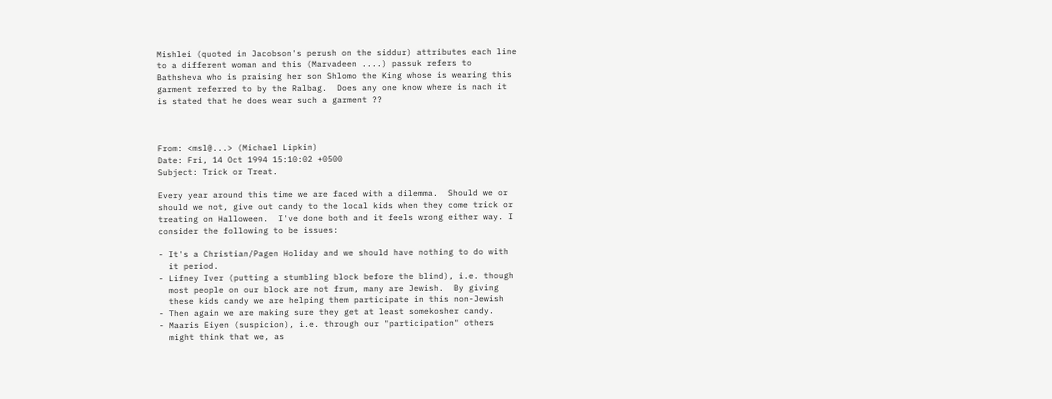Mishlei (quoted in Jacobson's perush on the siddur) attributes each line
to a different woman and this (Marvadeen ....) passuk refers to
Bathsheva who is praising her son Shlomo the King whose is wearing this
garment referred to by the Ralbag.  Does any one know where is nach it
is stated that he does wear such a garment ??



From: <msl@...> (Michael Lipkin)
Date: Fri, 14 Oct 1994 15:10:02 +0500
Subject: Trick or Treat.

Every year around this time we are faced with a dilemma.  Should we or
should we not, give out candy to the local kids when they come trick or
treating on Halloween.  I've done both and it feels wrong either way. I
consider the following to be issues:

- It's a Christian/Pagen Holiday and we should have nothing to do with
  it period.
- Lifney Iver (putting a stumbling block before the blind), i.e. though
  most people on our block are not frum, many are Jewish.  By giving
  these kids candy we are helping them participate in this non-Jewish
- Then again we are making sure they get at least somekosher candy.
- Maaris Eiyen (suspicion), i.e. through our "participation" others
  might think that we, as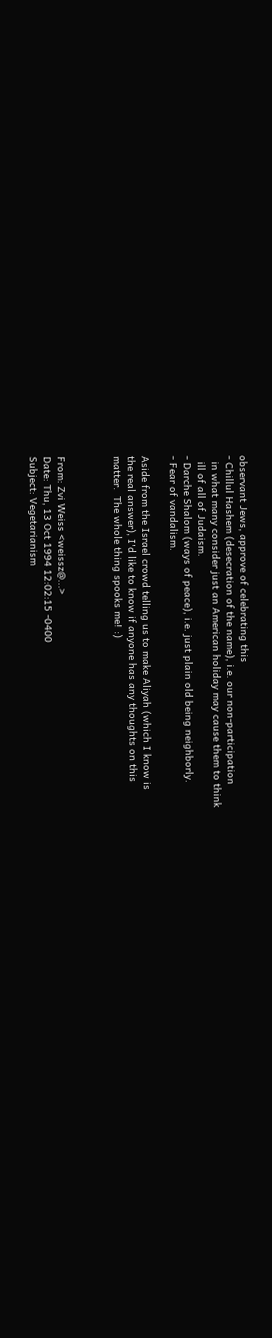observant Jews, approve of celebrating this
- Chillul Hashem (desecration of the name), i.e. our non-participation
  in what many consider just an American holiday may cause them to think
  ill of all of Judaism.
- Darche Shalom (ways of peace), i.e. just plain old being neighborly.
- Fear of vandalism.

Aside from the Israel crowd telling us to make Aliyah (which I know is
the real answer), I'd like to know if anyone has any thoughts on this
matter.  The whole thing spooks me! :)



From: Zvi Weiss <weissz@...>
Date: Thu, 13 Oct 1994 12:02:15 -0400
Subject: Vegetarianism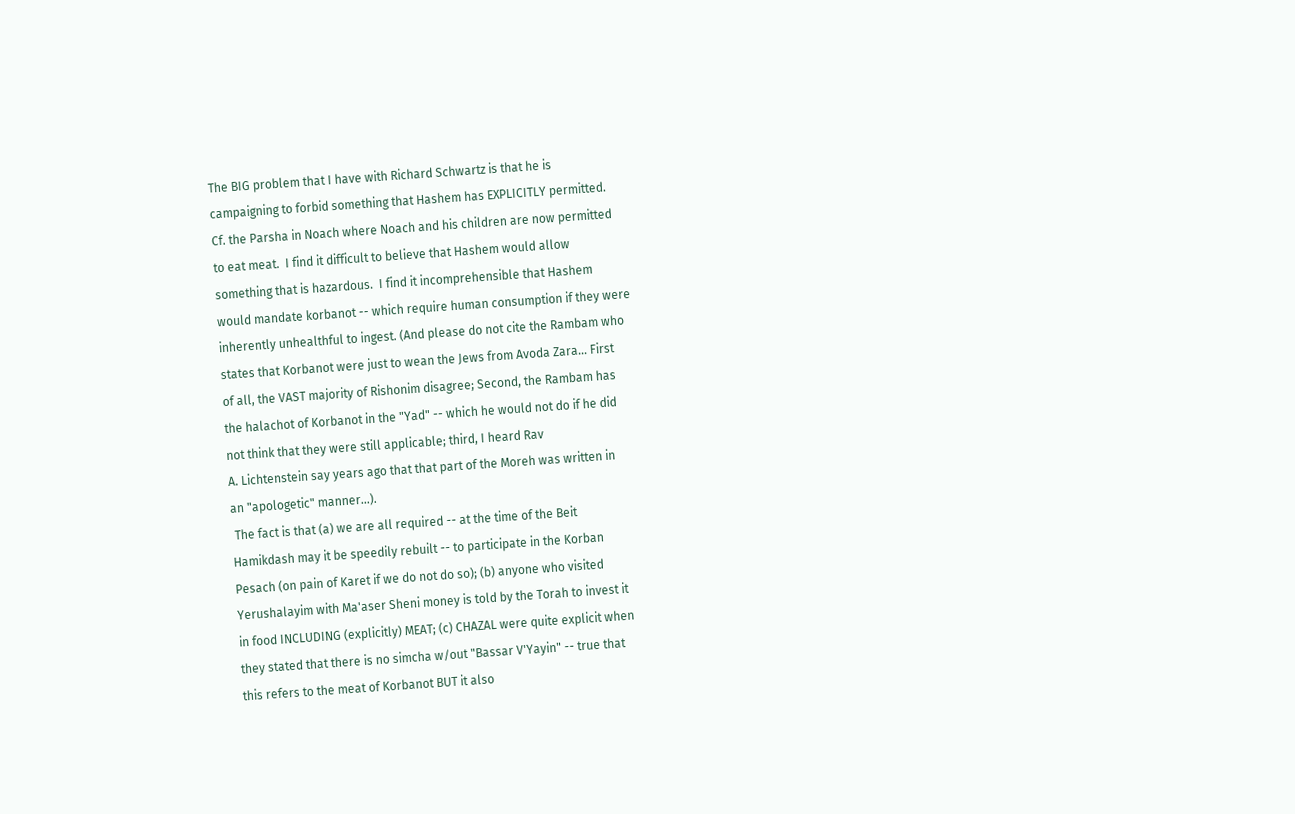The BIG problem that I have with Richard Schwartz is that he is
campaigning to forbid something that Hashem has EXPLICITLY permitted.
Cf. the Parsha in Noach where Noach and his children are now permitted
to eat meat.  I find it difficult to believe that Hashem would allow
something that is hazardous.  I find it incomprehensible that Hashem
would mandate korbanot -- which require human consumption if they were
inherently unhealthful to ingest. (And please do not cite the Rambam who
states that Korbanot were just to wean the Jews from Avoda Zara... First
of all, the VAST majority of Rishonim disagree; Second, the Rambam has
the halachot of Korbanot in the "Yad" -- which he would not do if he did
not think that they were still applicable; third, I heard Rav
A. Lichtenstein say years ago that that part of the Moreh was written in
an "apologetic" manner...).
 The fact is that (a) we are all required -- at the time of the Beit
Hamikdash may it be speedily rebuilt -- to participate in the Korban
Pesach (on pain of Karet if we do not do so); (b) anyone who visited
Yerushalayim with Ma'aser Sheni money is told by the Torah to invest it
in food INCLUDING (explicitly) MEAT; (c) CHAZAL were quite explicit when
they stated that there is no simcha w/out "Bassar V'Yayin" -- true that
this refers to the meat of Korbanot BUT it also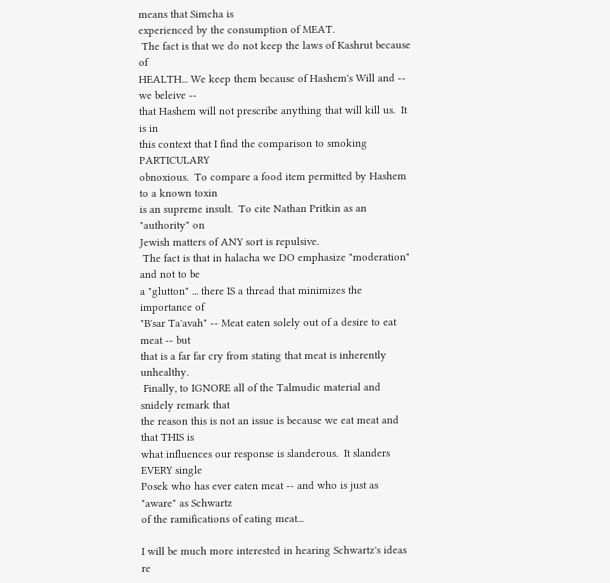means that Simcha is
experienced by the consumption of MEAT.
 The fact is that we do not keep the laws of Kashrut because of
HEALTH... We keep them because of Hashem's Will and -- we beleive --
that Hashem will not prescribe anything that will kill us.  It is in
this context that I find the comparison to smoking PARTICULARY
obnoxious.  To compare a food item permitted by Hashem to a known toxin
is an supreme insult.  To cite Nathan Pritkin as an "authority" on
Jewish matters of ANY sort is repulsive.
 The fact is that in halacha we DO emphasize "moderation" and not to be
a "glutton" ... there IS a thread that minimizes the importance of
"B'sar Ta'avah" -- Meat eaten solely out of a desire to eat meat -- but
that is a far far cry from stating that meat is inherently unhealthy.
 Finally, to IGNORE all of the Talmudic material and snidely remark that
the reason this is not an issue is because we eat meat and that THIS is
what influences our response is slanderous.  It slanders EVERY single
Posek who has ever eaten meat -- and who is just as "aware" as Schwartz
of the ramifications of eating meat...

I will be much more interested in hearing Schwartz's ideas re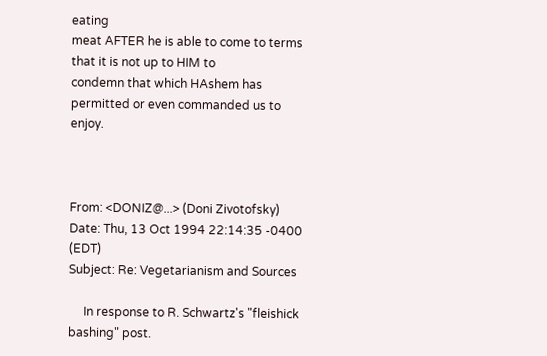eating
meat AFTER he is able to come to terms that it is not up to HIM to
condemn that which HAshem has permitted or even commanded us to enjoy.



From: <DONIZ@...> (Doni Zivotofsky)
Date: Thu, 13 Oct 1994 22:14:35 -0400 (EDT)
Subject: Re: Vegetarianism and Sources

     In response to R. Schwartz's "fleishick bashing" post.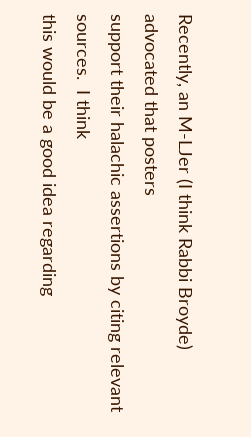Recently, an M-LJer (I think Rabbi Broyde) advocated that posters
support their halachic assertions by citing relevant sources.  I think
this would be a good idea regarding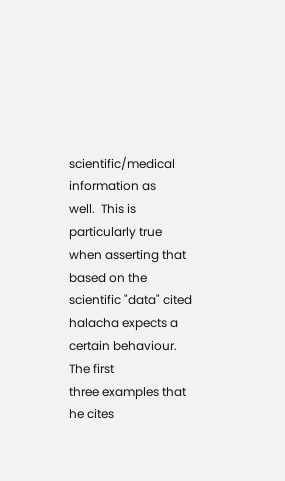scientific/medical information as
well.  This is particularly true when asserting that based on the
scientific "data" cited halacha expects a certain behaviour.  The first
three examples that he cites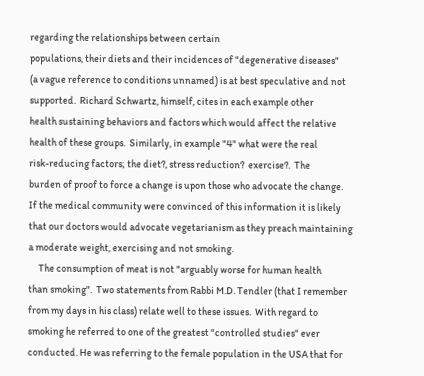regarding the relationships between certain
populations, their diets and their incidences of "degenerative diseases"
(a vague reference to conditions unnamed) is at best speculative and not
supported.  Richard Schwartz, himself, cites in each example other
health sustaining behaviors and factors which would affect the relative
health of these groups.  Similarly, in example "4" what were the real
risk-reducing factors; the diet?, stress reduction?  exercise?.  The
burden of proof to force a change is upon those who advocate the change.
If the medical community were convinced of this information it is likely
that our doctors would advocate vegetarianism as they preach maintaining
a moderate weight, exercising and not smoking.
     The consumption of meat is not "arguably worse for human health
than smoking".  Two statements from Rabbi M.D. Tendler (that I remember
from my days in his class) relate well to these issues.  With regard to
smoking he referred to one of the greatest "controlled studies" ever
conducted. He was referring to the female population in the USA that for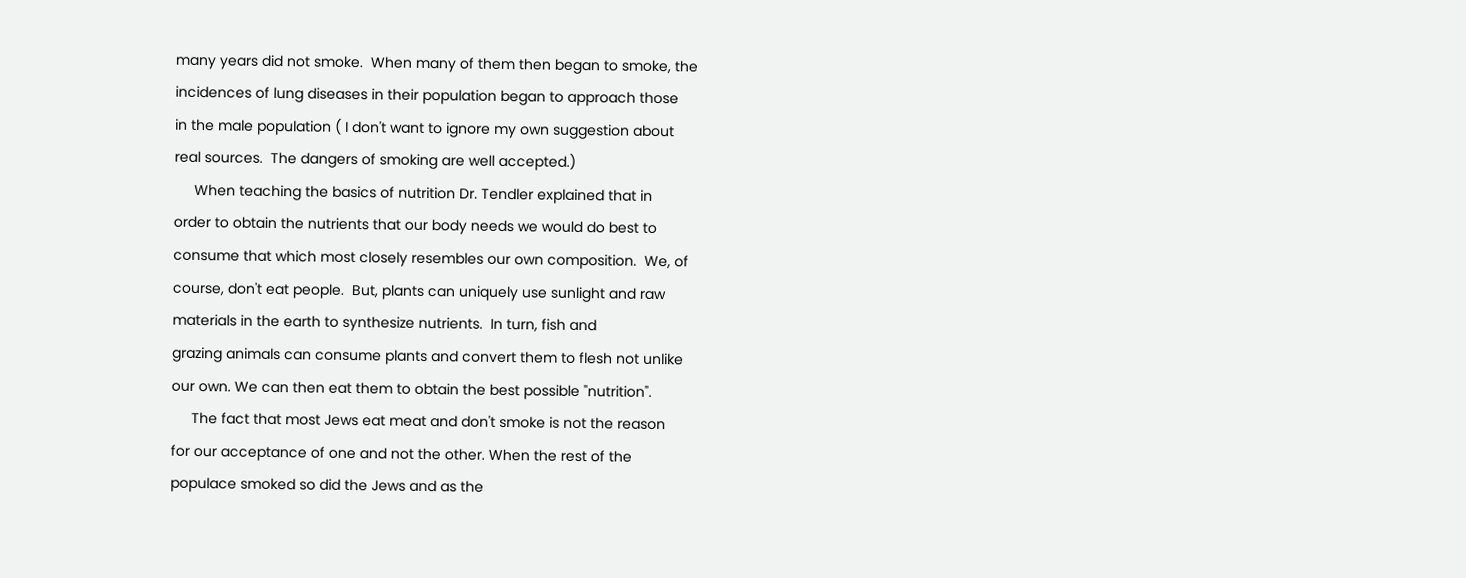many years did not smoke.  When many of them then began to smoke, the
incidences of lung diseases in their population began to approach those
in the male population ( I don't want to ignore my own suggestion about
real sources.  The dangers of smoking are well accepted.)
     When teaching the basics of nutrition Dr. Tendler explained that in
order to obtain the nutrients that our body needs we would do best to
consume that which most closely resembles our own composition.  We, of
course, don't eat people.  But, plants can uniquely use sunlight and raw
materials in the earth to synthesize nutrients.  In turn, fish and
grazing animals can consume plants and convert them to flesh not unlike
our own. We can then eat them to obtain the best possible "nutrition".
     The fact that most Jews eat meat and don't smoke is not the reason
for our acceptance of one and not the other. When the rest of the
populace smoked so did the Jews and as the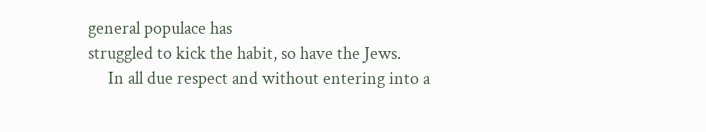general populace has
struggled to kick the habit, so have the Jews.
     In all due respect and without entering into a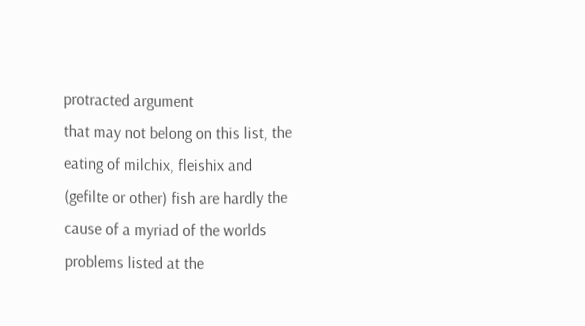protracted argument
that may not belong on this list, the eating of milchix, fleishix and
(gefilte or other) fish are hardly the cause of a myriad of the worlds
problems listed at the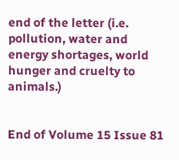end of the letter (i.e.  pollution, water and
energy shortages, world hunger and cruelty to animals.)


End of Volume 15 Issue 81